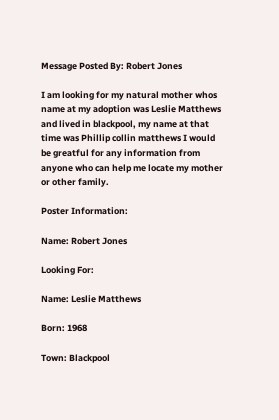Message Posted By: Robert Jones

I am looking for my natural mother whos name at my adoption was Leslie Matthews and lived in blackpool, my name at that time was Phillip collin matthews I would be greatful for any information from anyone who can help me locate my mother or other family.

Poster Information:

Name: Robert Jones

Looking For:

Name: Leslie Matthews

Born: 1968

Town: Blackpool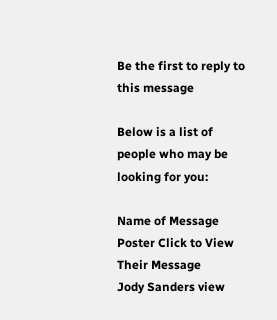Be the first to reply to this message

Below is a list of people who may be looking for you:

Name of Message Poster Click to View Their Message
Jody Sanders view